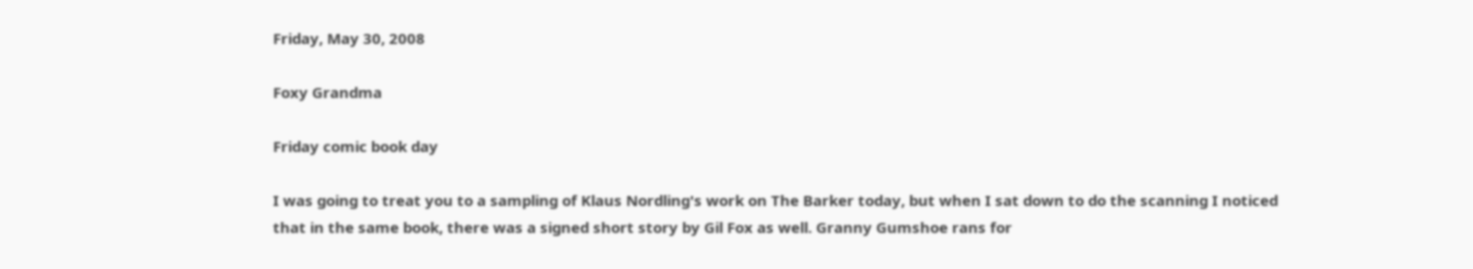Friday, May 30, 2008

Foxy Grandma

Friday comic book day

I was going to treat you to a sampling of Klaus Nordling's work on The Barker today, but when I sat down to do the scanning I noticed that in the same book, there was a signed short story by Gil Fox as well. Granny Gumshoe rans for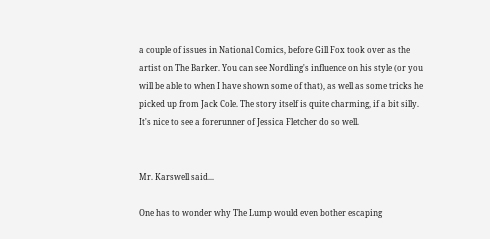a couple of issues in National Comics, before Gill Fox took over as the artist on The Barker. You can see Nordling's influence on his style (or you will be able to when I have shown some of that), as well as some tricks he picked up from Jack Cole. The story itself is quite charming, if a bit silly. It's nice to see a forerunner of Jessica Fletcher do so well.


Mr. Karswell said...

One has to wonder why The Lump would even bother escaping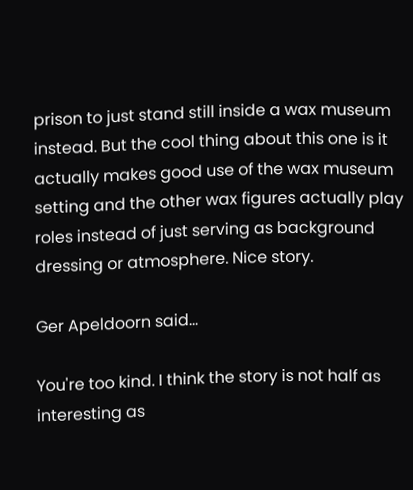prison to just stand still inside a wax museum instead. But the cool thing about this one is it actually makes good use of the wax museum setting and the other wax figures actually play roles instead of just serving as background dressing or atmosphere. Nice story.

Ger Apeldoorn said...

You're too kind. I think the story is not half as interesting as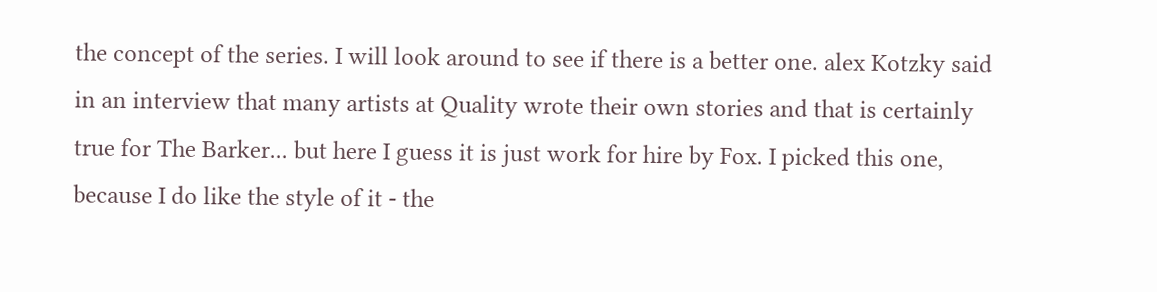the concept of the series. I will look around to see if there is a better one. alex Kotzky said in an interview that many artists at Quality wrote their own stories and that is certainly true for The Barker... but here I guess it is just work for hire by Fox. I picked this one, because I do like the style of it - the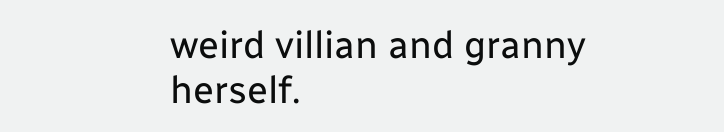weird villian and granny herself.